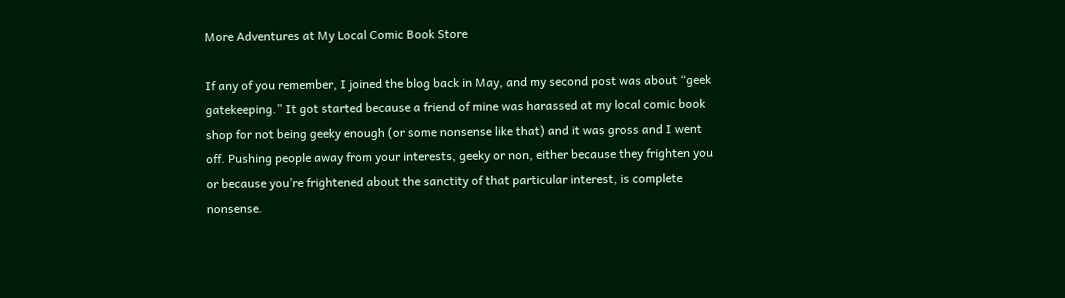More Adventures at My Local Comic Book Store

If any of you remember, I joined the blog back in May, and my second post was about “geek gatekeeping.” It got started because a friend of mine was harassed at my local comic book shop for not being geeky enough (or some nonsense like that) and it was gross and I went off. Pushing people away from your interests, geeky or non, either because they frighten you or because you’re frightened about the sanctity of that particular interest, is complete nonsense.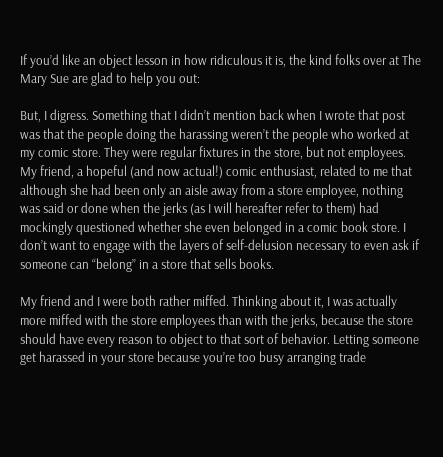If you’d like an object lesson in how ridiculous it is, the kind folks over at The Mary Sue are glad to help you out:

But, I digress. Something that I didn’t mention back when I wrote that post was that the people doing the harassing weren’t the people who worked at my comic store. They were regular fixtures in the store, but not employees. My friend, a hopeful (and now actual!) comic enthusiast, related to me that although she had been only an aisle away from a store employee, nothing was said or done when the jerks (as I will hereafter refer to them) had mockingly questioned whether she even belonged in a comic book store. I don’t want to engage with the layers of self-delusion necessary to even ask if someone can “belong” in a store that sells books.

My friend and I were both rather miffed. Thinking about it, I was actually more miffed with the store employees than with the jerks, because the store should have every reason to object to that sort of behavior. Letting someone get harassed in your store because you’re too busy arranging trade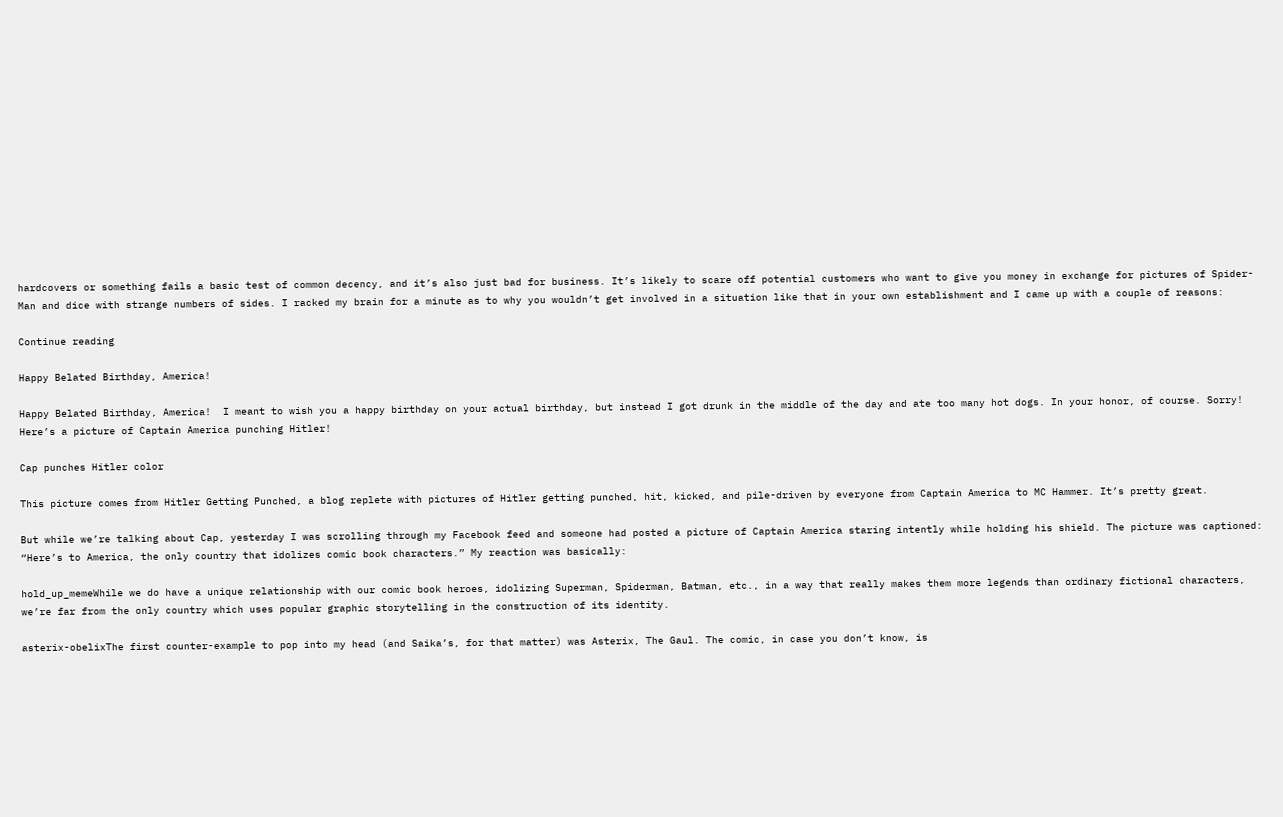hardcovers or something fails a basic test of common decency, and it’s also just bad for business. It’s likely to scare off potential customers who want to give you money in exchange for pictures of Spider-Man and dice with strange numbers of sides. I racked my brain for a minute as to why you wouldn’t get involved in a situation like that in your own establishment and I came up with a couple of reasons:

Continue reading

Happy Belated Birthday, America!

Happy Belated Birthday, America!  I meant to wish you a happy birthday on your actual birthday, but instead I got drunk in the middle of the day and ate too many hot dogs. In your honor, of course. Sorry! Here’s a picture of Captain America punching Hitler!

Cap punches Hitler color

This picture comes from Hitler Getting Punched, a blog replete with pictures of Hitler getting punched, hit, kicked, and pile-driven by everyone from Captain America to MC Hammer. It’s pretty great.

But while we’re talking about Cap, yesterday I was scrolling through my Facebook feed and someone had posted a picture of Captain America staring intently while holding his shield. The picture was captioned: “Here’s to America, the only country that idolizes comic book characters.” My reaction was basically:

hold_up_memeWhile we do have a unique relationship with our comic book heroes, idolizing Superman, Spiderman, Batman, etc., in a way that really makes them more legends than ordinary fictional characters, we’re far from the only country which uses popular graphic storytelling in the construction of its identity.

asterix-obelixThe first counter-example to pop into my head (and Saika’s, for that matter) was Asterix, The Gaul. The comic, in case you don’t know, is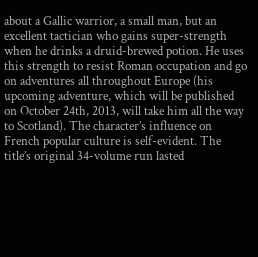about a Gallic warrior, a small man, but an excellent tactician who gains super-strength when he drinks a druid-brewed potion. He uses this strength to resist Roman occupation and go on adventures all throughout Europe (his upcoming adventure, which will be published on October 24th, 2013, will take him all the way to Scotland). The character’s influence on French popular culture is self-evident. The title’s original 34-volume run lasted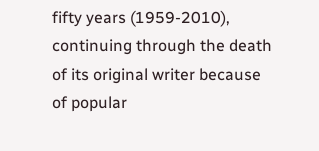fifty years (1959-2010), continuing through the death of its original writer because of popular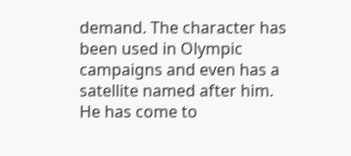demand. The character has been used in Olympic campaigns and even has a satellite named after him. He has come to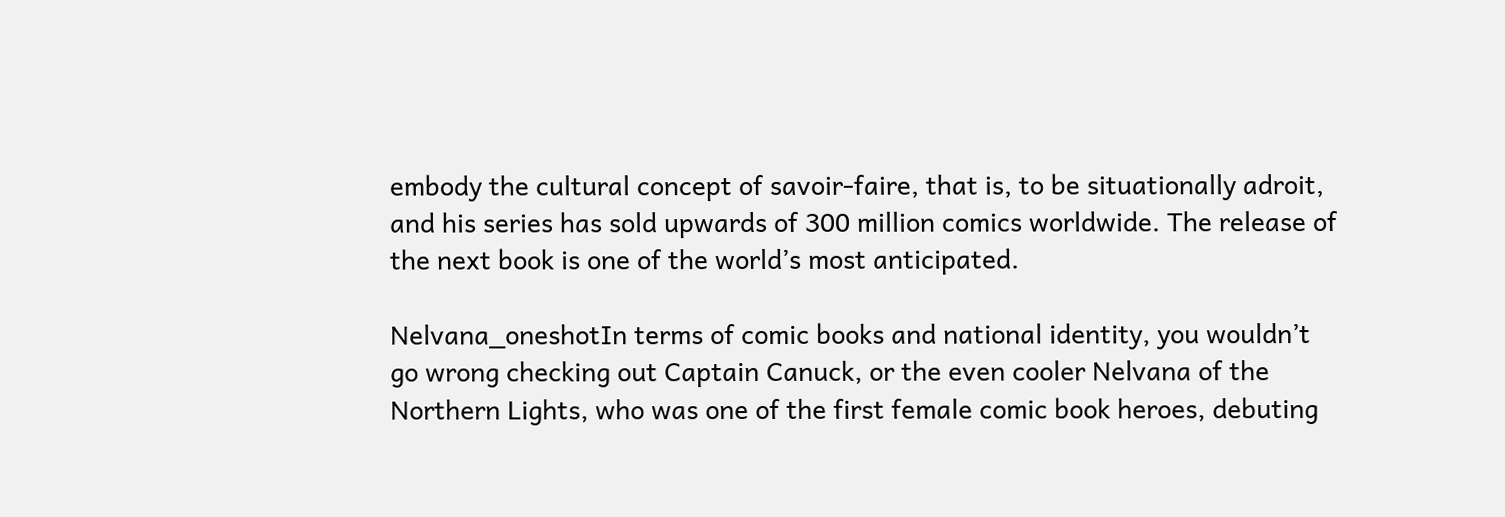embody the cultural concept of savoir-faire, that is, to be situationally adroit, and his series has sold upwards of 300 million comics worldwide. The release of the next book is one of the world’s most anticipated.

Nelvana_oneshotIn terms of comic books and national identity, you wouldn’t go wrong checking out Captain Canuck, or the even cooler Nelvana of the Northern Lights, who was one of the first female comic book heroes, debuting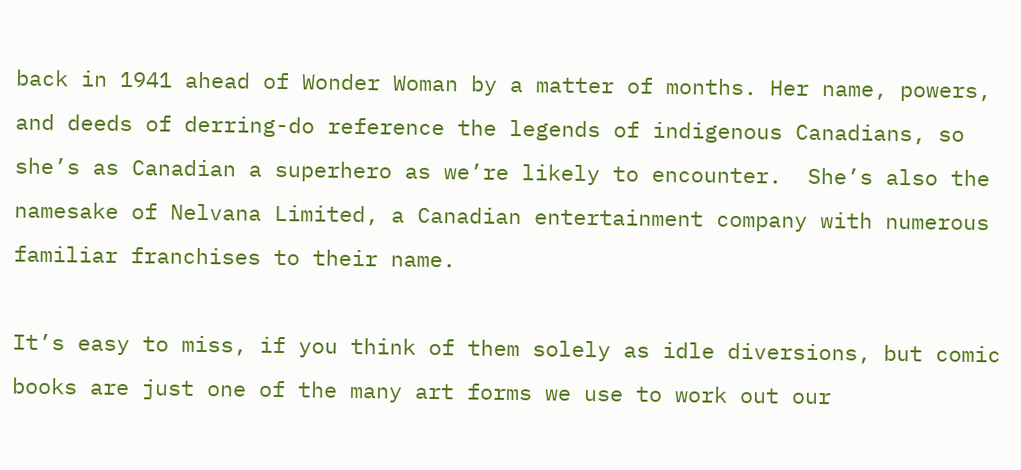back in 1941 ahead of Wonder Woman by a matter of months. Her name, powers, and deeds of derring-do reference the legends of indigenous Canadians, so she’s as Canadian a superhero as we’re likely to encounter.  She’s also the namesake of Nelvana Limited, a Canadian entertainment company with numerous familiar franchises to their name.

It’s easy to miss, if you think of them solely as idle diversions, but comic books are just one of the many art forms we use to work out our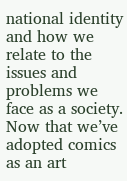national identity and how we relate to the issues and problems we face as a society. Now that we’ve adopted comics as an art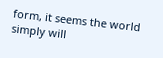form, it seems the world simply will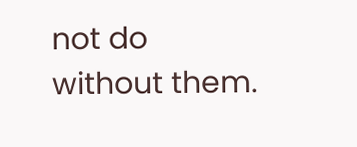not do without them.